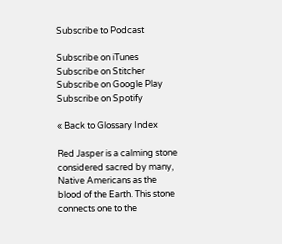Subscribe to Podcast

Subscribe on iTunes
Subscribe on Stitcher
Subscribe on Google Play
Subscribe on Spotify

« Back to Glossary Index

Red Jasper is a calming stone considered sacred by many, Native Americans as the blood of the Earth. This stone connects one to the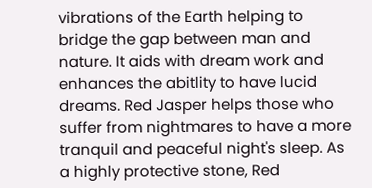vibrations of the Earth helping to bridge the gap between man and nature. It aids with dream work and enhances the abitlity to have lucid dreams. Red Jasper helps those who suffer from nightmares to have a more tranquil and peaceful night's sleep. As a highly protective stone, Red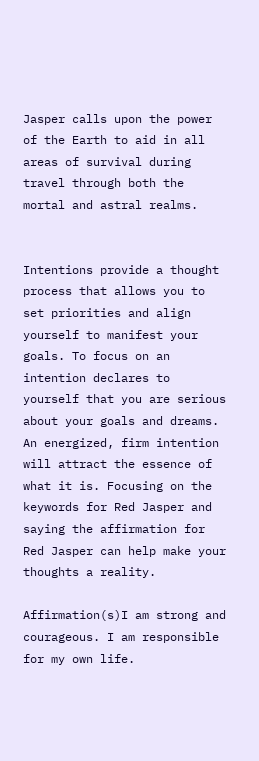Jasper calls upon the power of the Earth to aid in all areas of survival during travel through both the mortal and astral realms.


Intentions provide a thought process that allows you to set priorities and align yourself to manifest your goals. To focus on an intention declares to yourself that you are serious about your goals and dreams. An energized, firm intention will attract the essence of what it is. Focusing on the keywords for Red Jasper and saying the affirmation for Red Jasper can help make your thoughts a reality.

Affirmation(s)I am strong and courageous. I am responsible for my own life.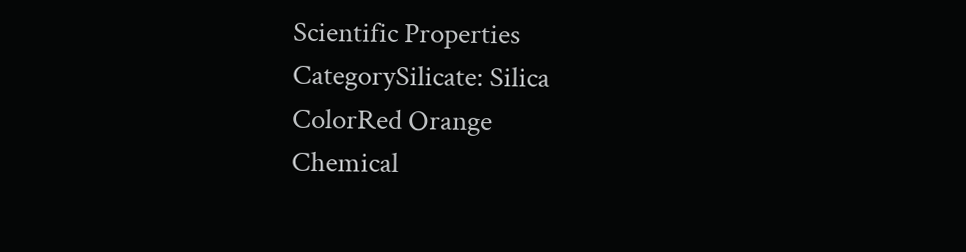Scientific Properties
CategorySilicate: Silica
ColorRed Orange
Chemical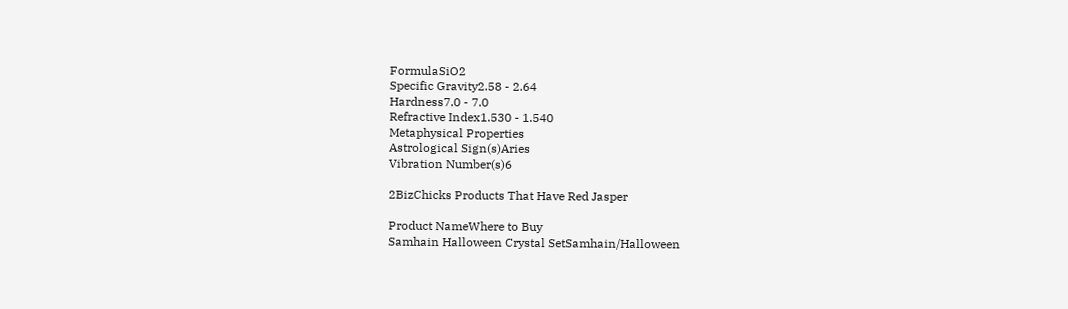FormulaSiO2
Specific Gravity2.58 - 2.64
Hardness7.0 - 7.0
Refractive Index1.530 - 1.540
Metaphysical Properties
Astrological Sign(s)Aries
Vibration Number(s)6

2BizChicks Products That Have Red Jasper

Product NameWhere to Buy
Samhain Halloween Crystal SetSamhain/Halloween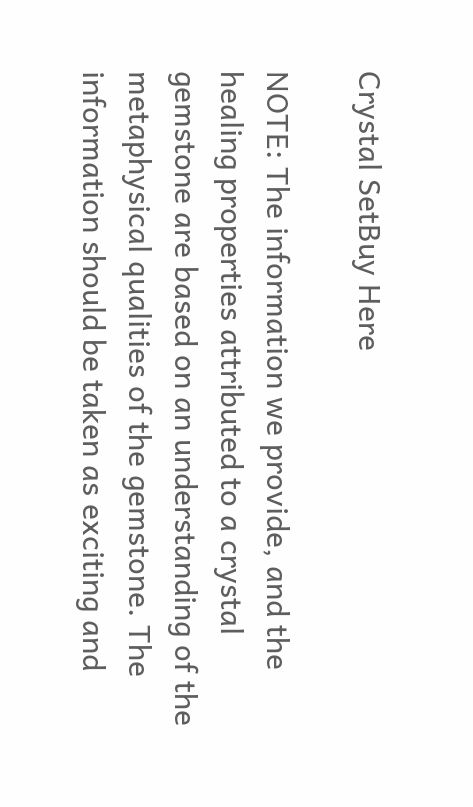Crystal SetBuy Here

NOTE: The information we provide, and the healing properties attributed to a crystal gemstone are based on an understanding of the metaphysical qualities of the gemstone. The information should be taken as exciting and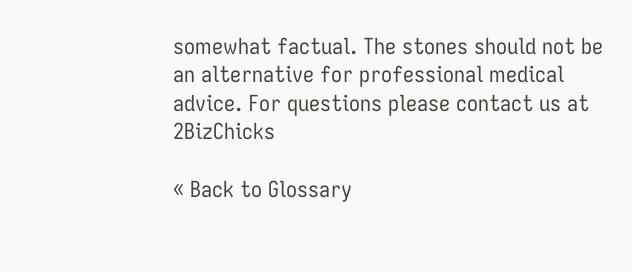somewhat factual. The stones should not be an alternative for professional medical advice. For questions please contact us at 2BizChicks

« Back to Glossary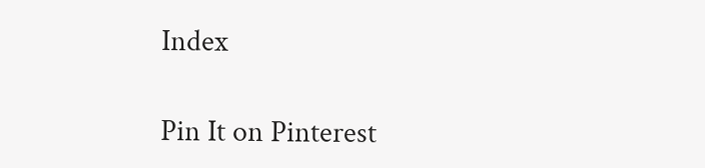Index

Pin It on Pinterest